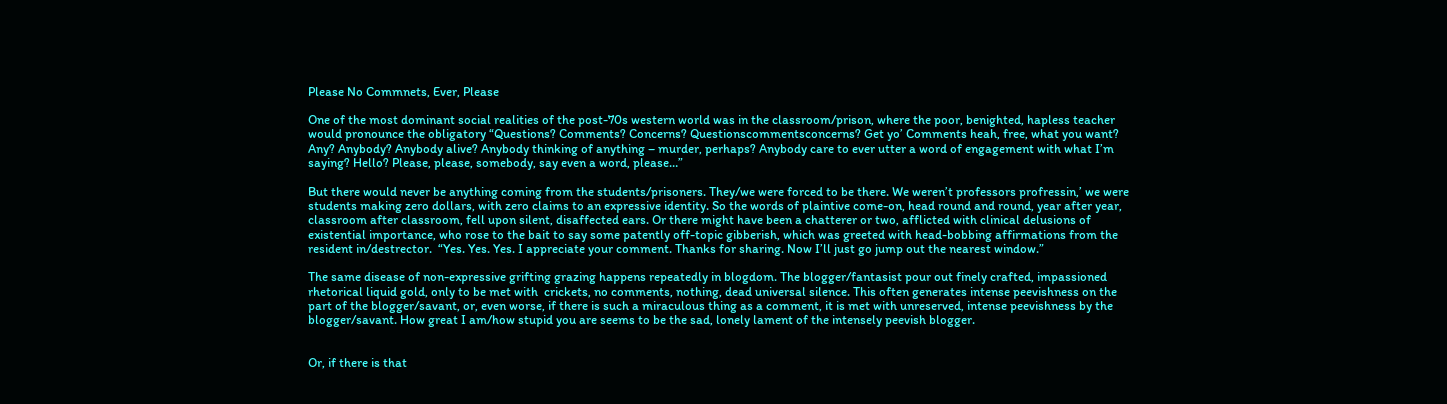Please No Commnets, Ever, Please

One of the most dominant social realities of the post-70s western world was in the classroom/prison, where the poor, benighted, hapless teacher would pronounce the obligatory “Questions? Comments? Concerns? Questionscommentsconcerns? Get yo’ Comments heah, free, what you want? Any? Anybody? Anybody alive? Anybody thinking of anything – murder, perhaps? Anybody care to ever utter a word of engagement with what I’m saying? Hello? Please, please, somebody, say even a word, please…”

But there would never be anything coming from the students/prisoners. They/we were forced to be there. We weren’t professors profressin,’ we were students making zero dollars, with zero claims to an expressive identity. So the words of plaintive come-on, head round and round, year after year, classroom after classroom, fell upon silent, disaffected ears. Or there might have been a chatterer or two, afflicted with clinical delusions of existential importance, who rose to the bait to say some patently off-topic gibberish, which was greeted with head-bobbing affirmations from the resident in/destrector.  “Yes. Yes. Yes. I appreciate your comment. Thanks for sharing. Now I’ll just go jump out the nearest window.”

The same disease of non-expressive grifting grazing happens repeatedly in blogdom. The blogger/fantasist pour out finely crafted, impassioned rhetorical liquid gold, only to be met with  crickets, no comments, nothing, dead universal silence. This often generates intense peevishness on the part of the blogger/savant, or, even worse, if there is such a miraculous thing as a comment, it is met with unreserved, intense peevishness by the blogger/savant. How great I am/how stupid you are seems to be the sad, lonely lament of the intensely peevish blogger.


Or, if there is that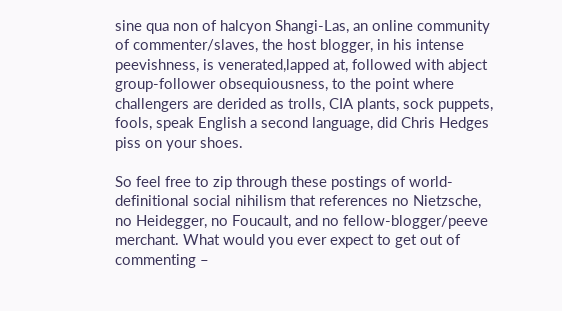sine qua non of halcyon Shangi-Las, an online community of commenter/slaves, the host blogger, in his intense peevishness, is venerated,lapped at, followed with abject group-follower obsequiousness, to the point where challengers are derided as trolls, CIA plants, sock puppets, fools, speak English a second language, did Chris Hedges piss on your shoes.

So feel free to zip through these postings of world-definitional social nihilism that references no Nietzsche, no Heidegger, no Foucault, and no fellow-blogger/peeve merchant. What would you ever expect to get out of commenting –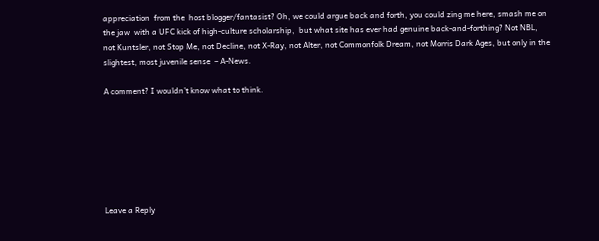appreciation  from the  host blogger/fantasist? Oh, we could argue back and forth, you could zing me here, smash me on the jaw  with a UFC kick of high-culture scholarship,  but what site has ever had genuine back-and-forthing? Not NBL, not Kuntsler, not Stop Me, not Decline, not X-Ray, not Alter, not Commonfolk Dream, not Morris Dark Ages, but only in the slightest, most juvenile sense  – A-News.

A comment? I wouldn’t know what to think.







Leave a Reply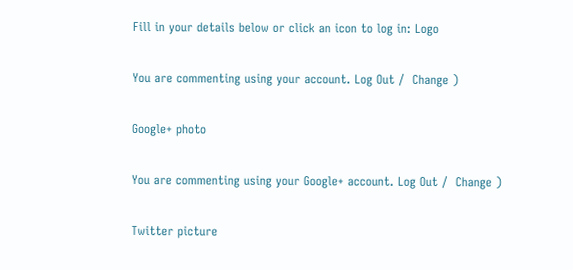Fill in your details below or click an icon to log in: Logo

You are commenting using your account. Log Out /  Change )

Google+ photo

You are commenting using your Google+ account. Log Out /  Change )

Twitter picture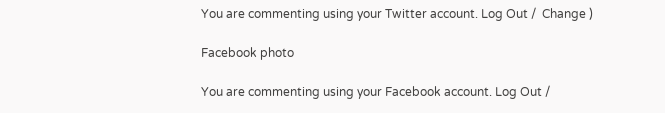You are commenting using your Twitter account. Log Out /  Change )

Facebook photo

You are commenting using your Facebook account. Log Out /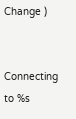Change )


Connecting to %s